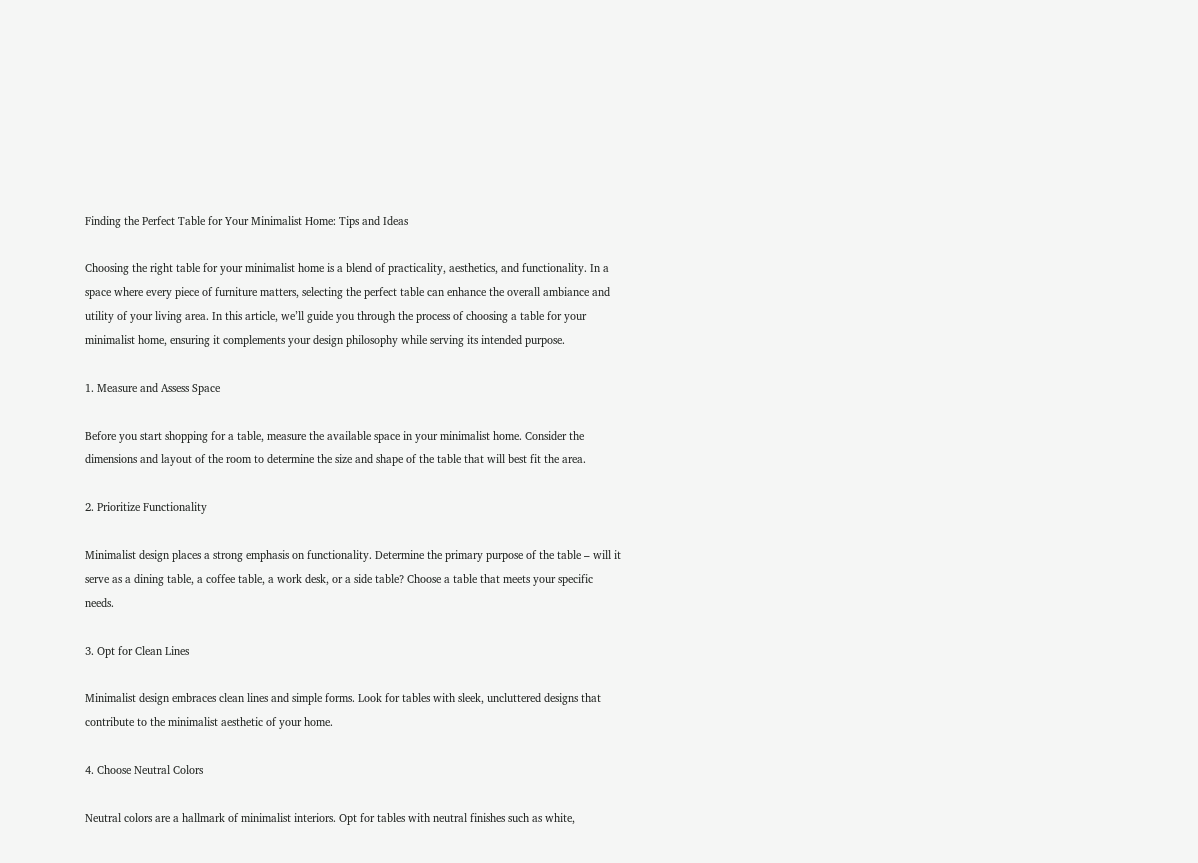Finding the Perfect Table for Your Minimalist Home: Tips and Ideas

Choosing the right table for your minimalist home is a blend of practicality, aesthetics, and functionality. In a space where every piece of furniture matters, selecting the perfect table can enhance the overall ambiance and utility of your living area. In this article, we’ll guide you through the process of choosing a table for your minimalist home, ensuring it complements your design philosophy while serving its intended purpose.

1. Measure and Assess Space

Before you start shopping for a table, measure the available space in your minimalist home. Consider the dimensions and layout of the room to determine the size and shape of the table that will best fit the area.

2. Prioritize Functionality

Minimalist design places a strong emphasis on functionality. Determine the primary purpose of the table – will it serve as a dining table, a coffee table, a work desk, or a side table? Choose a table that meets your specific needs.

3. Opt for Clean Lines

Minimalist design embraces clean lines and simple forms. Look for tables with sleek, uncluttered designs that contribute to the minimalist aesthetic of your home.

4. Choose Neutral Colors

Neutral colors are a hallmark of minimalist interiors. Opt for tables with neutral finishes such as white,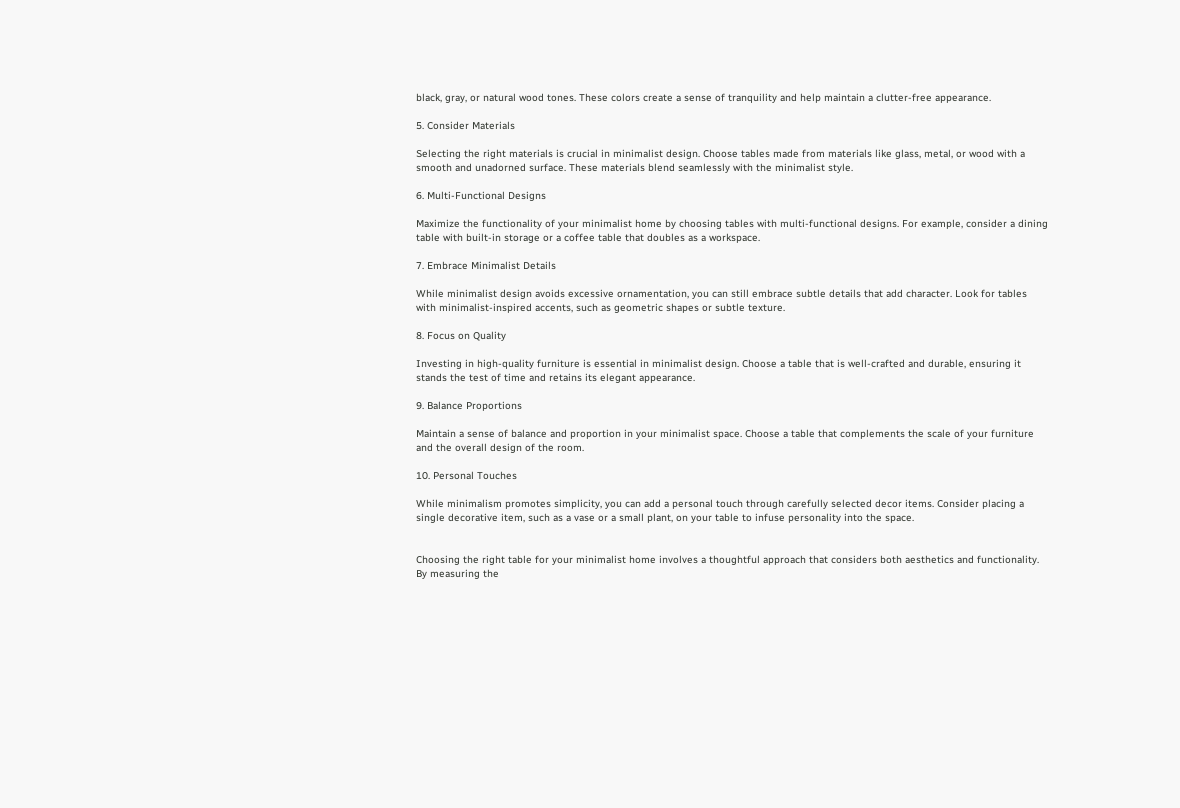black, gray, or natural wood tones. These colors create a sense of tranquility and help maintain a clutter-free appearance.

5. Consider Materials

Selecting the right materials is crucial in minimalist design. Choose tables made from materials like glass, metal, or wood with a smooth and unadorned surface. These materials blend seamlessly with the minimalist style.

6. Multi-Functional Designs

Maximize the functionality of your minimalist home by choosing tables with multi-functional designs. For example, consider a dining table with built-in storage or a coffee table that doubles as a workspace.

7. Embrace Minimalist Details

While minimalist design avoids excessive ornamentation, you can still embrace subtle details that add character. Look for tables with minimalist-inspired accents, such as geometric shapes or subtle texture.

8. Focus on Quality

Investing in high-quality furniture is essential in minimalist design. Choose a table that is well-crafted and durable, ensuring it stands the test of time and retains its elegant appearance.

9. Balance Proportions

Maintain a sense of balance and proportion in your minimalist space. Choose a table that complements the scale of your furniture and the overall design of the room.

10. Personal Touches

While minimalism promotes simplicity, you can add a personal touch through carefully selected decor items. Consider placing a single decorative item, such as a vase or a small plant, on your table to infuse personality into the space.


Choosing the right table for your minimalist home involves a thoughtful approach that considers both aesthetics and functionality. By measuring the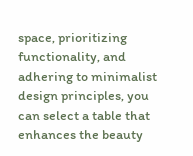space, prioritizing functionality, and adhering to minimalist design principles, you can select a table that enhances the beauty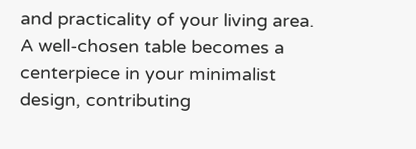and practicality of your living area. A well-chosen table becomes a centerpiece in your minimalist design, contributing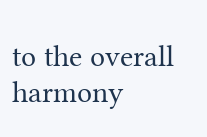to the overall harmony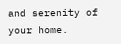and serenity of your home.